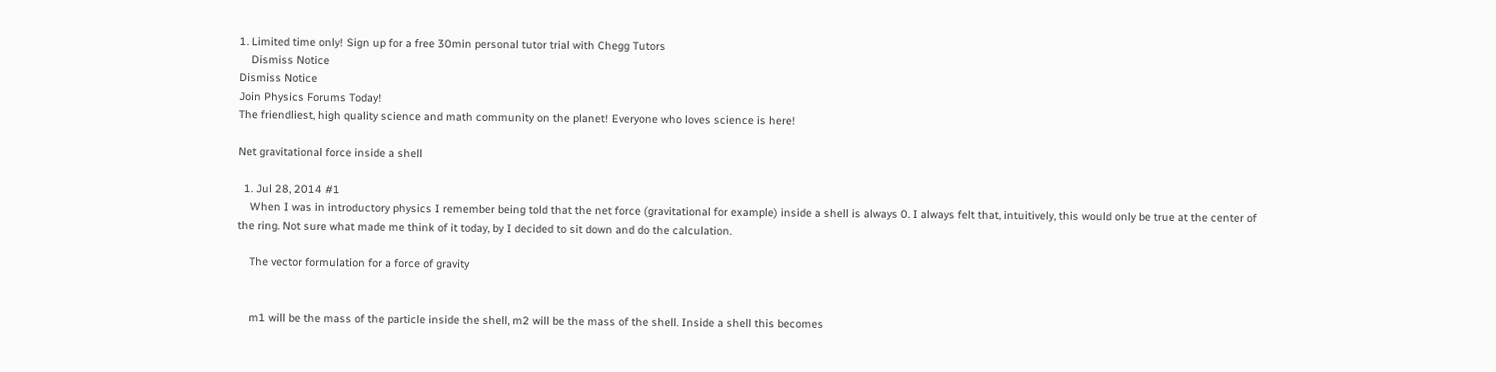1. Limited time only! Sign up for a free 30min personal tutor trial with Chegg Tutors
    Dismiss Notice
Dismiss Notice
Join Physics Forums Today!
The friendliest, high quality science and math community on the planet! Everyone who loves science is here!

Net gravitational force inside a shell

  1. Jul 28, 2014 #1
    When I was in introductory physics I remember being told that the net force (gravitational for example) inside a shell is always 0. I always felt that, intuitively, this would only be true at the center of the ring. Not sure what made me think of it today, by I decided to sit down and do the calculation.

    The vector formulation for a force of gravity


    m1 will be the mass of the particle inside the shell, m2 will be the mass of the shell. Inside a shell this becomes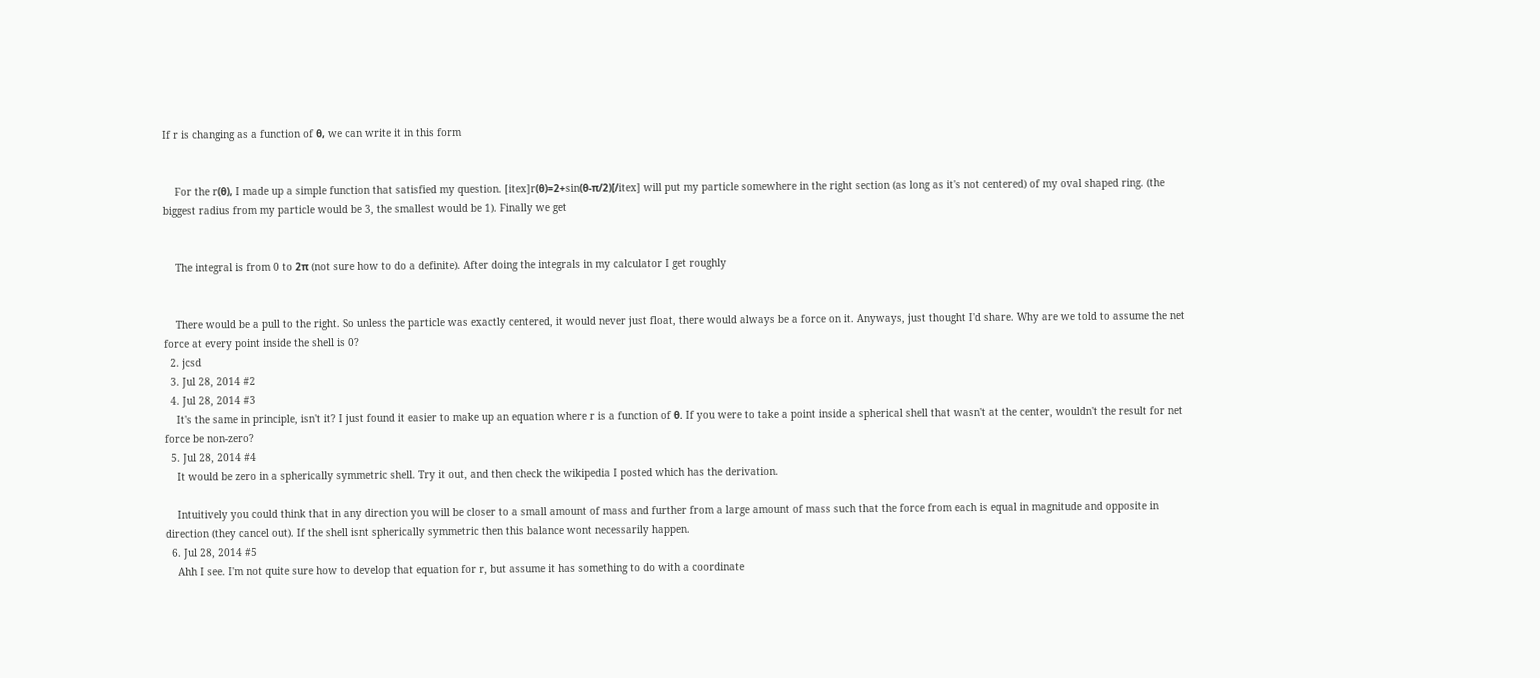If r is changing as a function of θ, we can write it in this form


    For the r(θ), I made up a simple function that satisfied my question. [itex]r(θ)=2+sin(θ-π/2)[/itex] will put my particle somewhere in the right section (as long as it's not centered) of my oval shaped ring. (the biggest radius from my particle would be 3, the smallest would be 1). Finally we get


    The integral is from 0 to 2π (not sure how to do a definite). After doing the integrals in my calculator I get roughly


    There would be a pull to the right. So unless the particle was exactly centered, it would never just float, there would always be a force on it. Anyways, just thought I'd share. Why are we told to assume the net force at every point inside the shell is 0?
  2. jcsd
  3. Jul 28, 2014 #2
  4. Jul 28, 2014 #3
    It's the same in principle, isn't it? I just found it easier to make up an equation where r is a function of θ. If you were to take a point inside a spherical shell that wasn't at the center, wouldn't the result for net force be non-zero?
  5. Jul 28, 2014 #4
    It would be zero in a spherically symmetric shell. Try it out, and then check the wikipedia I posted which has the derivation.

    Intuitively you could think that in any direction you will be closer to a small amount of mass and further from a large amount of mass such that the force from each is equal in magnitude and opposite in direction (they cancel out). If the shell isnt spherically symmetric then this balance wont necessarily happen.
  6. Jul 28, 2014 #5
    Ahh I see. I'm not quite sure how to develop that equation for r, but assume it has something to do with a coordinate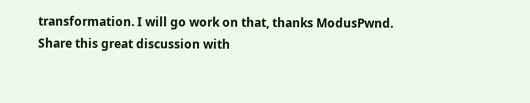transformation. I will go work on that, thanks ModusPwnd.
Share this great discussion with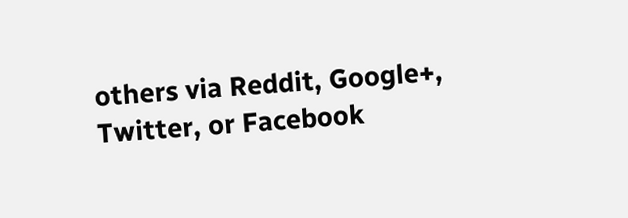others via Reddit, Google+, Twitter, or Facebook